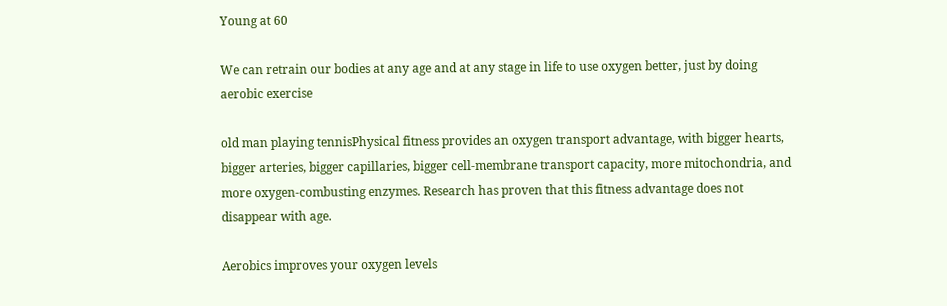Young at 60

We can retrain our bodies at any age and at any stage in life to use oxygen better, just by doing aerobic exercise

old man playing tennisPhysical fitness provides an oxygen transport advantage, with bigger hearts, bigger arteries, bigger capillaries, bigger cell-membrane transport capacity, more mitochondria, and more oxygen-combusting enzymes. Research has proven that this fitness advantage does not disappear with age.

Aerobics improves your oxygen levels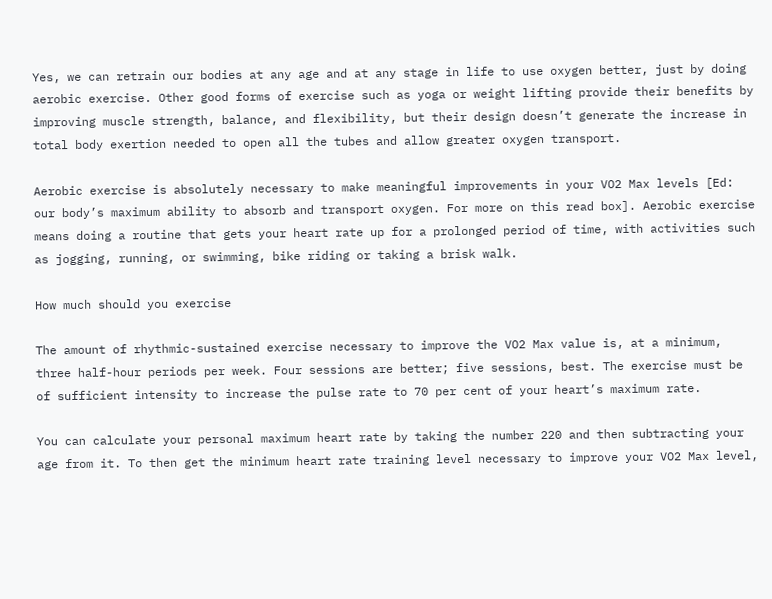Yes, we can retrain our bodies at any age and at any stage in life to use oxygen better, just by doing aerobic exercise. Other good forms of exercise such as yoga or weight lifting provide their benefits by improving muscle strength, balance, and flexibility, but their design doesn’t generate the increase in total body exertion needed to open all the tubes and allow greater oxygen transport.

Aerobic exercise is absolutely necessary to make meaningful improvements in your VO2 Max levels [Ed: our body’s maximum ability to absorb and transport oxygen. For more on this read box]. Aerobic exercise means doing a routine that gets your heart rate up for a prolonged period of time, with activities such as jogging, running, or swimming, bike riding or taking a brisk walk.

How much should you exercise

The amount of rhythmic-sustained exercise necessary to improve the VO2 Max value is, at a minimum, three half-hour periods per week. Four sessions are better; five sessions, best. The exercise must be of sufficient intensity to increase the pulse rate to 70 per cent of your heart’s maximum rate.

You can calculate your personal maximum heart rate by taking the number 220 and then subtracting your age from it. To then get the minimum heart rate training level necessary to improve your VO2 Max level,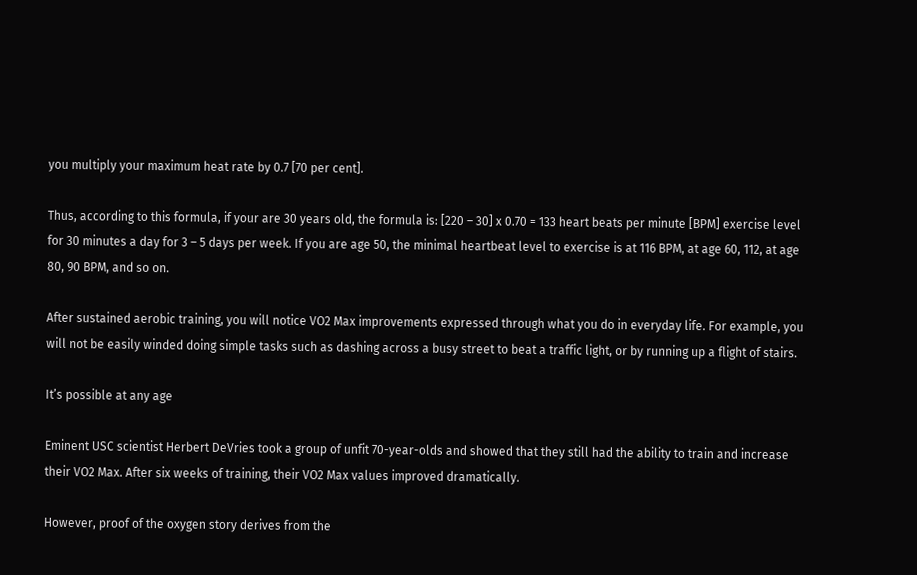you multiply your maximum heat rate by 0.7 [70 per cent].

Thus, according to this formula, if your are 30 years old, the formula is: [220 – 30] x 0.70 = 133 heart beats per minute [BPM] exercise level for 30 minutes a day for 3 – 5 days per week. If you are age 50, the minimal heartbeat level to exercise is at 116 BPM, at age 60, 112, at age 80, 90 BPM, and so on.

After sustained aerobic training, you will notice VO2 Max improvements expressed through what you do in everyday life. For example, you will not be easily winded doing simple tasks such as dashing across a busy street to beat a traffic light, or by running up a flight of stairs.

It’s possible at any age

Eminent USC scientist Herbert DeVries took a group of unfit 70-year-olds and showed that they still had the ability to train and increase their VO2 Max. After six weeks of training, their VO2 Max values improved dramatically.

However, proof of the oxygen story derives from the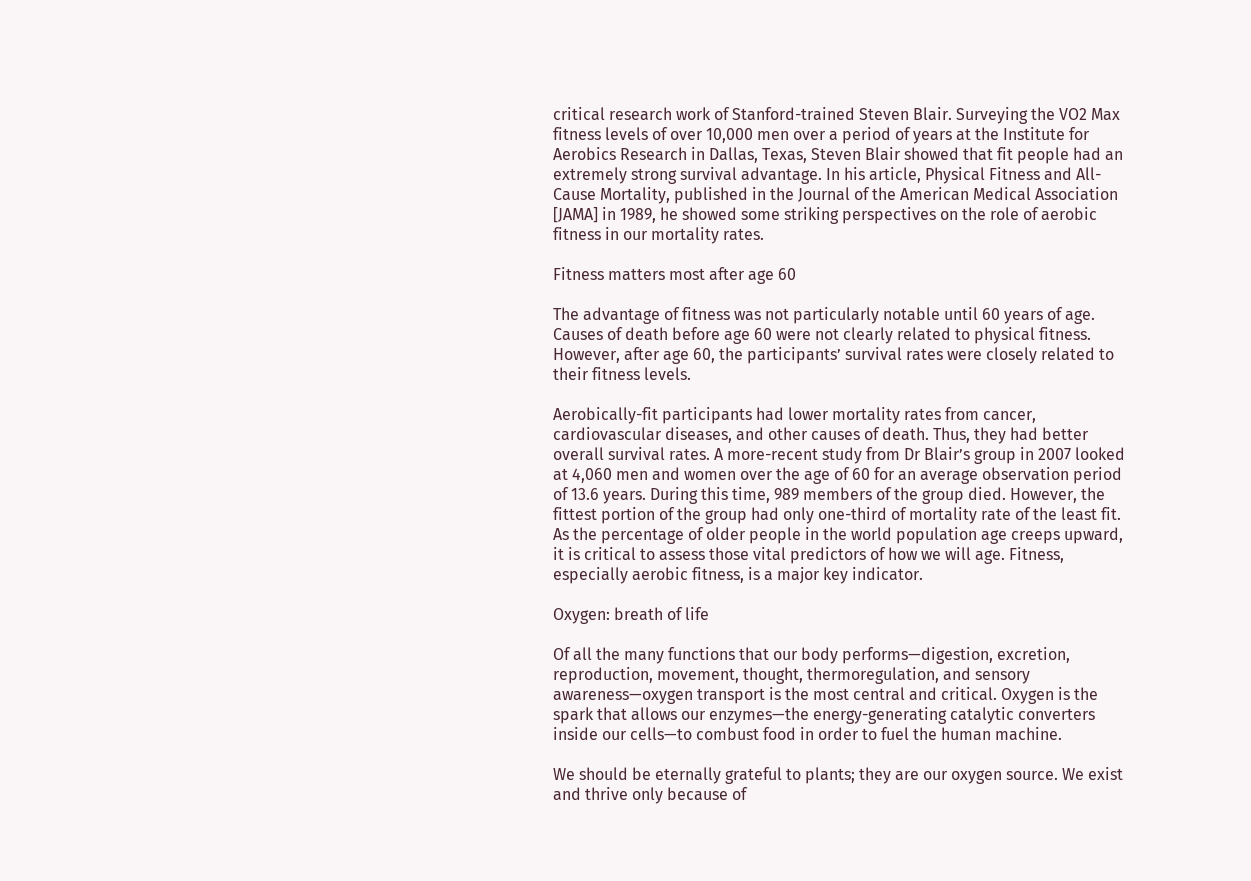critical research work of Stanford-trained Steven Blair. Surveying the VO2 Max fitness levels of over 10,000 men over a period of years at the Institute for Aerobics Research in Dallas, Texas, Steven Blair showed that fit people had an extremely strong survival advantage. In his article, Physical Fitness and All-Cause Mortality, published in the Journal of the American Medical Association [JAMA] in 1989, he showed some striking perspectives on the role of aerobic fitness in our mortality rates.

Fitness matters most after age 60

The advantage of fitness was not particularly notable until 60 years of age. Causes of death before age 60 were not clearly related to physical fitness. However, after age 60, the participants’ survival rates were closely related to their fitness levels.

Aerobically-fit participants had lower mortality rates from cancer, cardiovascular diseases, and other causes of death. Thus, they had better overall survival rates. A more-recent study from Dr Blair’s group in 2007 looked at 4,060 men and women over the age of 60 for an average observation period of 13.6 years. During this time, 989 members of the group died. However, the fittest portion of the group had only one-third of mortality rate of the least fit. As the percentage of older people in the world population age creeps upward, it is critical to assess those vital predictors of how we will age. Fitness, especially aerobic fitness, is a major key indicator.

Oxygen: breath of life

Of all the many functions that our body performs—digestion, excretion, reproduction, movement, thought, thermoregulation, and sensory awareness—oxygen transport is the most central and critical. Oxygen is the spark that allows our enzymes—the energy-generating catalytic converters inside our cells—to combust food in order to fuel the human machine.

We should be eternally grateful to plants; they are our oxygen source. We exist and thrive only because of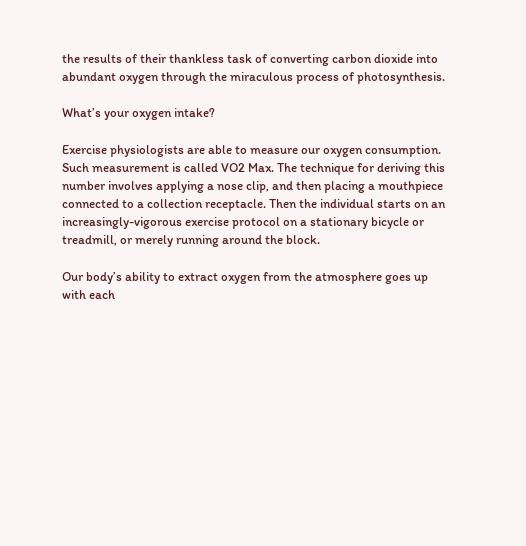the results of their thankless task of converting carbon dioxide into abundant oxygen through the miraculous process of photosynthesis.

What’s your oxygen intake?

Exercise physiologists are able to measure our oxygen consumption. Such measurement is called VO2 Max. The technique for deriving this number involves applying a nose clip, and then placing a mouthpiece connected to a collection receptacle. Then the individual starts on an increasingly-vigorous exercise protocol on a stationary bicycle or treadmill, or merely running around the block.

Our body’s ability to extract oxygen from the atmosphere goes up with each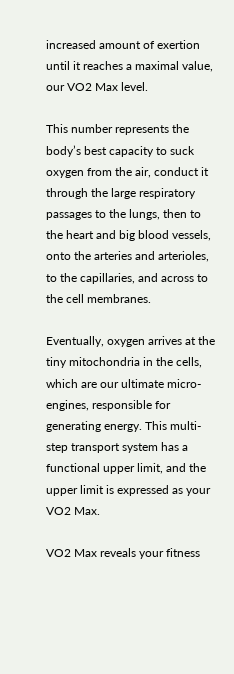increased amount of exertion until it reaches a maximal value, our VO2 Max level.

This number represents the body’s best capacity to suck oxygen from the air, conduct it through the large respiratory passages to the lungs, then to the heart and big blood vessels, onto the arteries and arterioles, to the capillaries, and across to the cell membranes.

Eventually, oxygen arrives at the tiny mitochondria in the cells, which are our ultimate micro-engines, responsible for generating energy. This multi-step transport system has a functional upper limit, and the upper limit is expressed as your VO2 Max.

VO2 Max reveals your fitness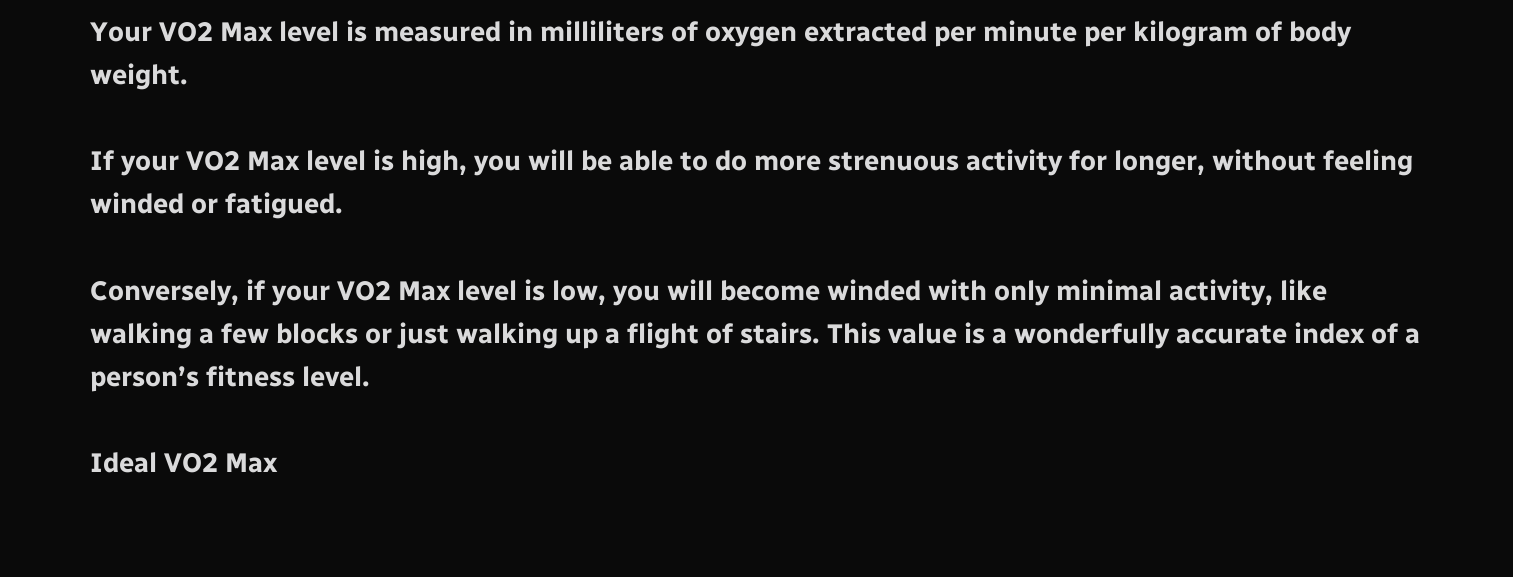Your VO2 Max level is measured in milliliters of oxygen extracted per minute per kilogram of body weight.

If your VO2 Max level is high, you will be able to do more strenuous activity for longer, without feeling winded or fatigued.

Conversely, if your VO2 Max level is low, you will become winded with only minimal activity, like walking a few blocks or just walking up a flight of stairs. This value is a wonderfully accurate index of a person’s fitness level.

Ideal VO2 Max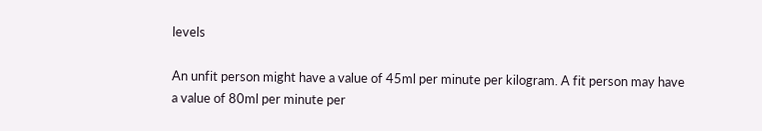levels

An unfit person might have a value of 45ml per minute per kilogram. A fit person may have a value of 80ml per minute per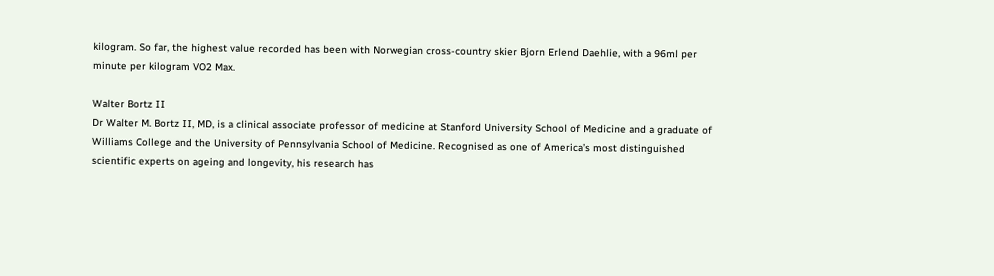kilogram. So far, the highest value recorded has been with Norwegian cross-country skier Bjorn Erlend Daehlie, with a 96ml per minute per kilogram VO2 Max.

Walter Bortz II
Dr Walter M. Bortz II, MD, is a clinical associate professor of medicine at Stanford University School of Medicine and a graduate of Williams College and the University of Pennsylvania School of Medicine. Recognised as one of America’s most distinguished scientific experts on ageing and longevity, his research has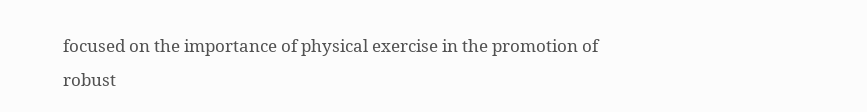focused on the importance of physical exercise in the promotion of robust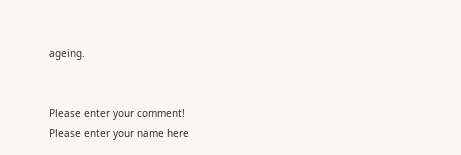ageing.


Please enter your comment!
Please enter your name here